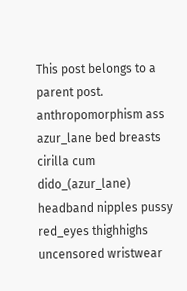This post belongs to a parent post.
anthropomorphism ass azur_lane bed breasts cirilla cum dido_(azur_lane) headband nipples pussy red_eyes thighhighs uncensored wristwear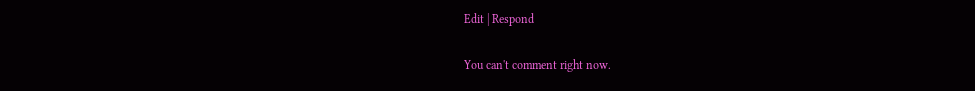Edit | Respond

You can't comment right now.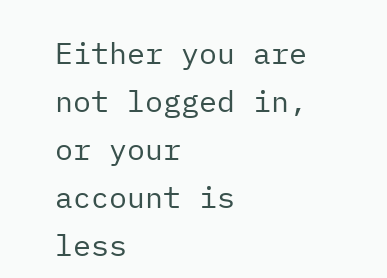Either you are not logged in, or your account is less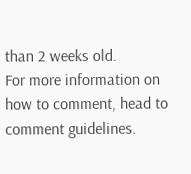than 2 weeks old.
For more information on how to comment, head to comment guidelines.